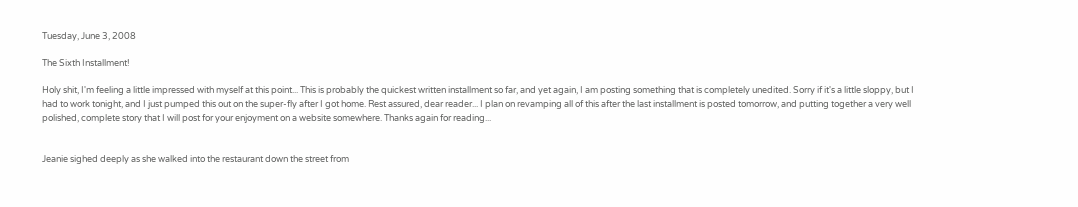Tuesday, June 3, 2008

The Sixth Installment!

Holy shit, I'm feeling a little impressed with myself at this point... This is probably the quickest written installment so far, and yet again, I am posting something that is completely unedited. Sorry if it's a little sloppy, but I had to work tonight, and I just pumped this out on the super-fly after I got home. Rest assured, dear reader... I plan on revamping all of this after the last installment is posted tomorrow, and putting together a very well polished, complete story that I will post for your enjoyment on a website somewhere. Thanks again for reading...


Jeanie sighed deeply as she walked into the restaurant down the street from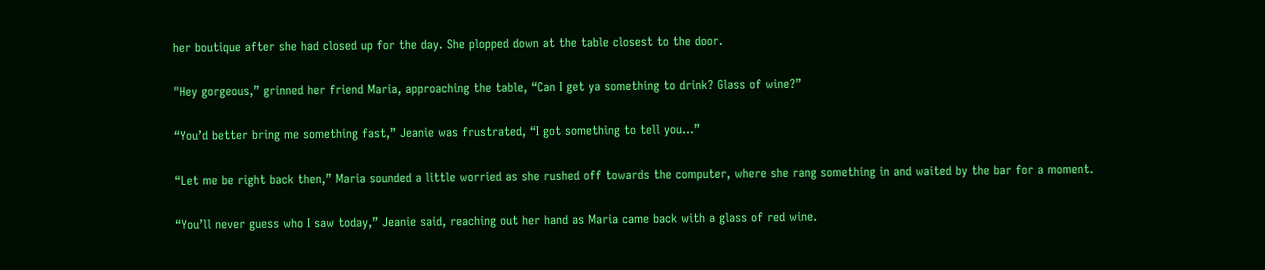her boutique after she had closed up for the day. She plopped down at the table closest to the door.

"Hey gorgeous,” grinned her friend Maria, approaching the table, “Can I get ya something to drink? Glass of wine?”

“You’d better bring me something fast,” Jeanie was frustrated, “I got something to tell you…”

“Let me be right back then,” Maria sounded a little worried as she rushed off towards the computer, where she rang something in and waited by the bar for a moment.

“You’ll never guess who I saw today,” Jeanie said, reaching out her hand as Maria came back with a glass of red wine.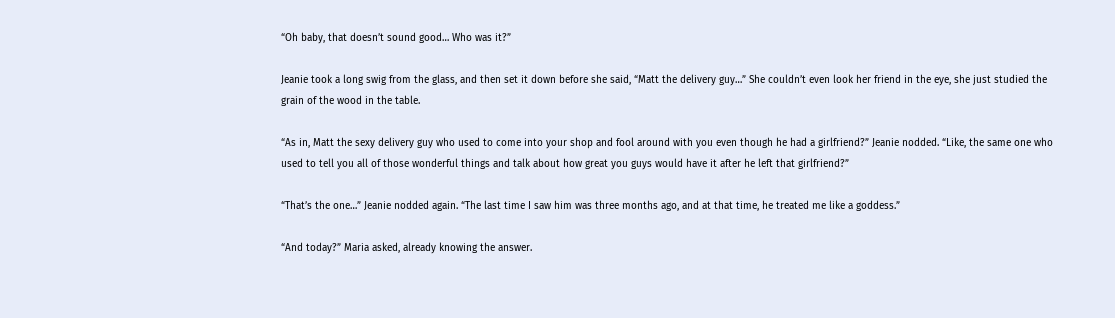“Oh baby, that doesn’t sound good… Who was it?”

Jeanie took a long swig from the glass, and then set it down before she said, “Matt the delivery guy…” She couldn’t even look her friend in the eye, she just studied the grain of the wood in the table.

“As in, Matt the sexy delivery guy who used to come into your shop and fool around with you even though he had a girlfriend?” Jeanie nodded. “Like, the same one who used to tell you all of those wonderful things and talk about how great you guys would have it after he left that girlfriend?”

“That’s the one…” Jeanie nodded again. “The last time I saw him was three months ago, and at that time, he treated me like a goddess.”

“And today?” Maria asked, already knowing the answer.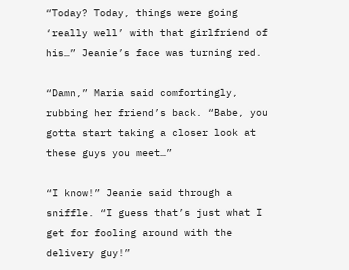“Today? Today, things were going ‘really well’ with that girlfriend of his…” Jeanie’s face was turning red.

“Damn,” Maria said comfortingly, rubbing her friend’s back. “Babe, you gotta start taking a closer look at these guys you meet…”

“I know!” Jeanie said through a sniffle. “I guess that’s just what I get for fooling around with the delivery guy!”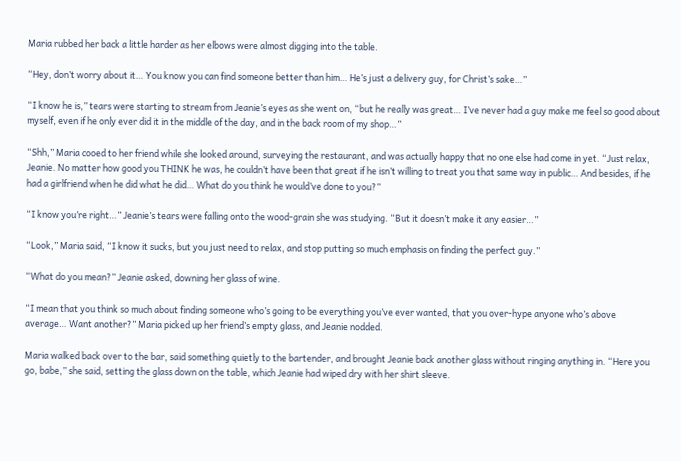Maria rubbed her back a little harder as her elbows were almost digging into the table.

“Hey, don’t worry about it… You know you can find someone better than him… He’s just a delivery guy, for Christ’s sake…”

“I know he is,” tears were starting to stream from Jeanie’s eyes as she went on, “but he really was great… I’ve never had a guy make me feel so good about myself, even if he only ever did it in the middle of the day, and in the back room of my shop…”

“Shh,” Maria cooed to her friend while she looked around, surveying the restaurant, and was actually happy that no one else had come in yet. “Just relax, Jeanie. No matter how good you THINK he was, he couldn’t have been that great if he isn’t willing to treat you that same way in public… And besides, if he had a girlfriend when he did what he did… What do you think he would’ve done to you?”

“I know you’re right…” Jeanie’s tears were falling onto the wood-grain she was studying. “But it doesn’t make it any easier…”

“Look,” Maria said, “I know it sucks, but you just need to relax, and stop putting so much emphasis on finding the perfect guy.”

“What do you mean?” Jeanie asked, downing her glass of wine.

“I mean that you think so much about finding someone who’s going to be everything you’ve ever wanted, that you over-hype anyone who’s above average… Want another?” Maria picked up her friend’s empty glass, and Jeanie nodded.

Maria walked back over to the bar, said something quietly to the bartender, and brought Jeanie back another glass without ringing anything in. “Here you go, babe,” she said, setting the glass down on the table, which Jeanie had wiped dry with her shirt sleeve.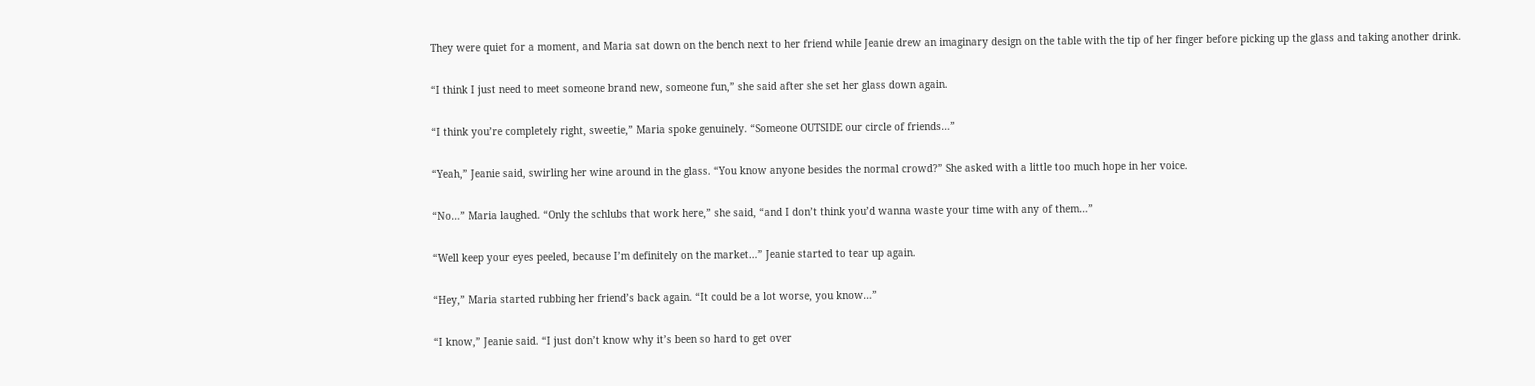They were quiet for a moment, and Maria sat down on the bench next to her friend while Jeanie drew an imaginary design on the table with the tip of her finger before picking up the glass and taking another drink.

“I think I just need to meet someone brand new, someone fun,” she said after she set her glass down again.

“I think you’re completely right, sweetie,” Maria spoke genuinely. “Someone OUTSIDE our circle of friends…”

“Yeah,” Jeanie said, swirling her wine around in the glass. “You know anyone besides the normal crowd?” She asked with a little too much hope in her voice.

“No…” Maria laughed. “Only the schlubs that work here,” she said, “and I don’t think you’d wanna waste your time with any of them…”

“Well keep your eyes peeled, because I’m definitely on the market…” Jeanie started to tear up again.

“Hey,” Maria started rubbing her friend’s back again. “It could be a lot worse, you know…”

“I know,” Jeanie said. “I just don’t know why it’s been so hard to get over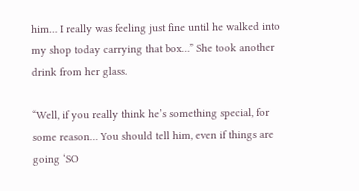him… I really was feeling just fine until he walked into my shop today carrying that box…” She took another drink from her glass.

“Well, if you really think he’s something special, for some reason… You should tell him, even if things are going ‘SO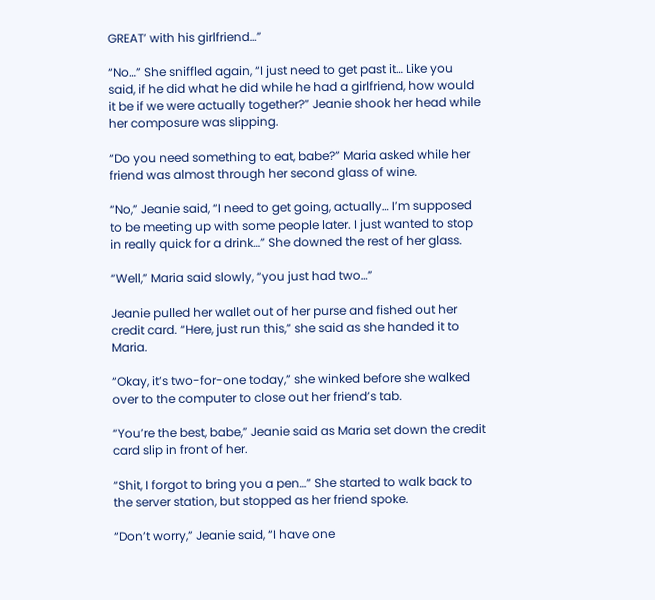GREAT’ with his girlfriend…”

“No…” She sniffled again, “I just need to get past it… Like you said, if he did what he did while he had a girlfriend, how would it be if we were actually together?” Jeanie shook her head while her composure was slipping.

“Do you need something to eat, babe?” Maria asked while her friend was almost through her second glass of wine.

“No,” Jeanie said, “I need to get going, actually… I’m supposed to be meeting up with some people later. I just wanted to stop in really quick for a drink…” She downed the rest of her glass.

“Well,” Maria said slowly, “you just had two…”

Jeanie pulled her wallet out of her purse and fished out her credit card. “Here, just run this,” she said as she handed it to Maria.

“Okay, it’s two-for-one today,” she winked before she walked over to the computer to close out her friend’s tab.

“You’re the best, babe,” Jeanie said as Maria set down the credit card slip in front of her.

“Shit, I forgot to bring you a pen…” She started to walk back to the server station, but stopped as her friend spoke.

“Don’t worry,” Jeanie said, “I have one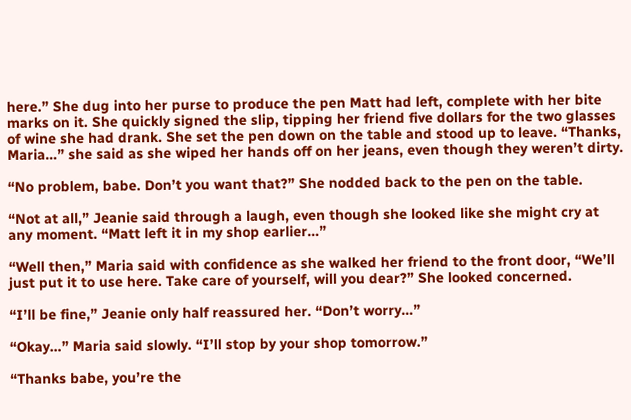here.” She dug into her purse to produce the pen Matt had left, complete with her bite marks on it. She quickly signed the slip, tipping her friend five dollars for the two glasses of wine she had drank. She set the pen down on the table and stood up to leave. “Thanks, Maria…” she said as she wiped her hands off on her jeans, even though they weren’t dirty.

“No problem, babe. Don’t you want that?” She nodded back to the pen on the table.

“Not at all,” Jeanie said through a laugh, even though she looked like she might cry at any moment. “Matt left it in my shop earlier…”

“Well then,” Maria said with confidence as she walked her friend to the front door, “We’ll just put it to use here. Take care of yourself, will you dear?” She looked concerned.

“I’ll be fine,” Jeanie only half reassured her. “Don’t worry…”

“Okay…” Maria said slowly. “I’ll stop by your shop tomorrow.”

“Thanks babe, you’re the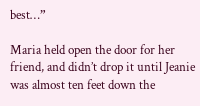best…”

Maria held open the door for her friend, and didn’t drop it until Jeanie was almost ten feet down the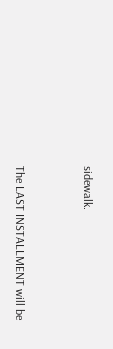sidewalk.


The LAST INSTALLMENT will be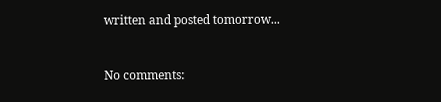written and posted tomorrow...


No comments: